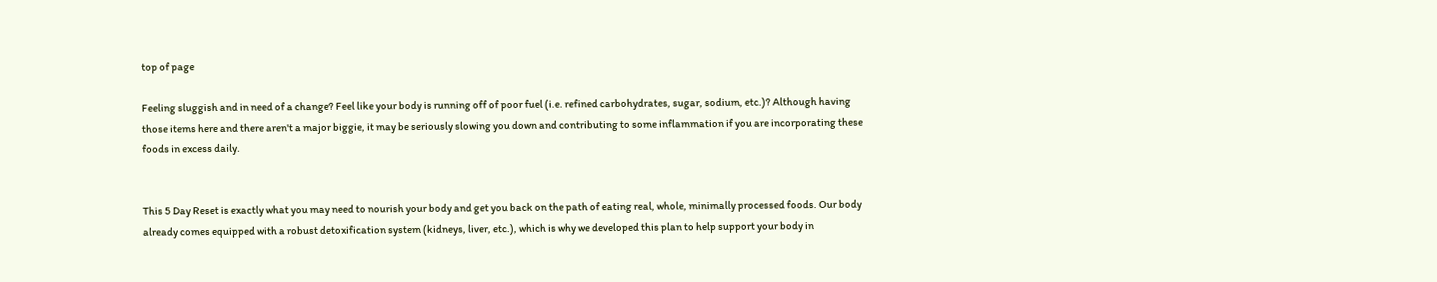top of page

Feeling sluggish and in need of a change? Feel like your body is running off of poor fuel (i.e. refined carbohydrates, sugar, sodium, etc.)? Although having those items here and there aren't a major biggie, it may be seriously slowing you down and contributing to some inflammation if you are incorporating these foods in excess daily.


This 5 Day Reset is exactly what you may need to nourish your body and get you back on the path of eating real, whole, minimally processed foods. Our body already comes equipped with a robust detoxification system (kidneys, liver, etc.), which is why we developed this plan to help support your body in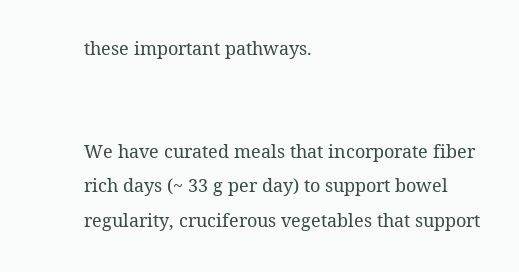these important pathways.


We have curated meals that incorporate fiber rich days (~ 33 g per day) to support bowel regularity, cruciferous vegetables that support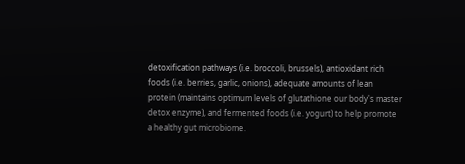detoxification pathways (i.e. broccoli, brussels), antioxidant rich foods (i.e. berries, garlic, onions), adequate amounts of lean protein (maintains optimum levels of glutathione our body's master detox enzyme), and fermented foods (i.e. yogurt) to help promote a healthy gut microbiome.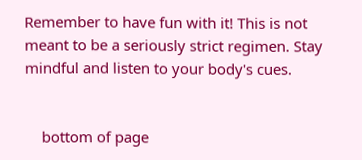Remember to have fun with it! This is not meant to be a seriously strict regimen. Stay mindful and listen to your body's cues.


    bottom of page